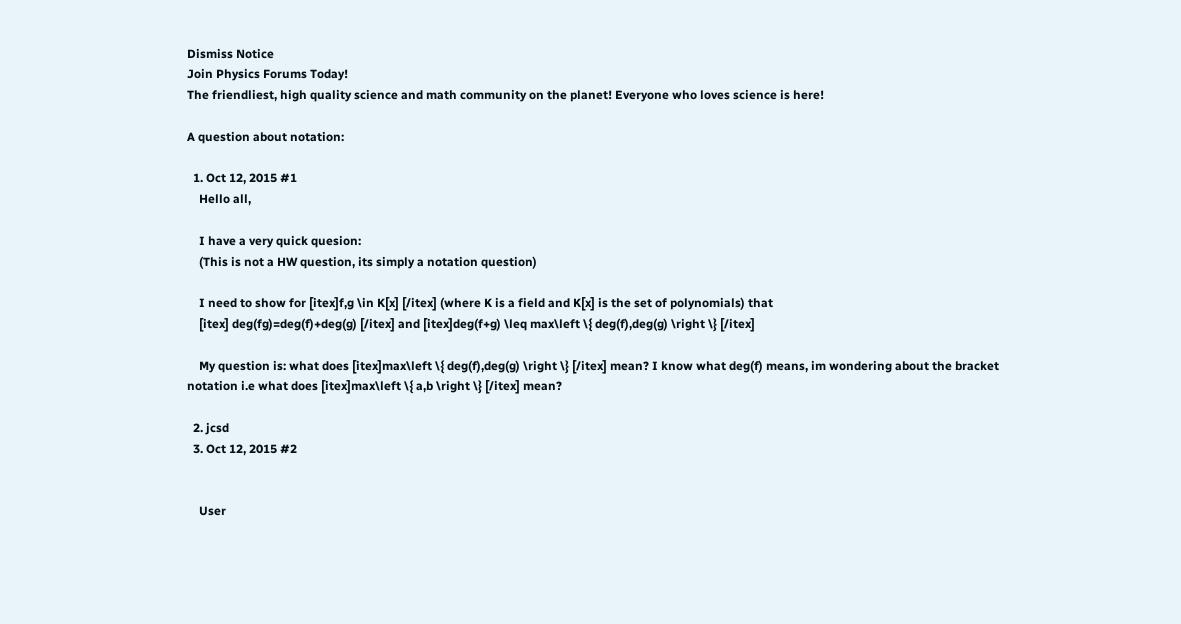Dismiss Notice
Join Physics Forums Today!
The friendliest, high quality science and math community on the planet! Everyone who loves science is here!

A question about notation:

  1. Oct 12, 2015 #1
    Hello all,

    I have a very quick quesion:
    (This is not a HW question, its simply a notation question)

    I need to show for [itex]f,g \in K[x] [/itex] (where K is a field and K[x] is the set of polynomials) that
    [itex] deg(fg)=deg(f)+deg(g) [/itex] and [itex]deg(f+g) \leq max\left \{ deg(f),deg(g) \right \} [/itex]

    My question is: what does [itex]max\left \{ deg(f),deg(g) \right \} [/itex] mean? I know what deg(f) means, im wondering about the bracket notation i.e what does [itex]max\left \{ a,b \right \} [/itex] mean?

  2. jcsd
  3. Oct 12, 2015 #2


    User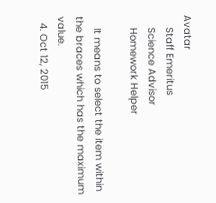Avatar
    Staff Emeritus
    Science Advisor
    Homework Helper

    It means to select the item within the braces which has the maximum value.
  4. Oct 12, 2015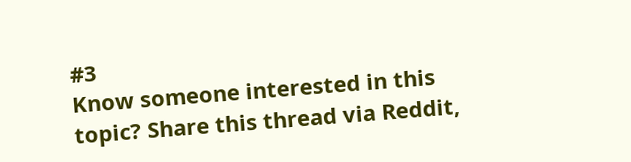#3
Know someone interested in this topic? Share this thread via Reddit,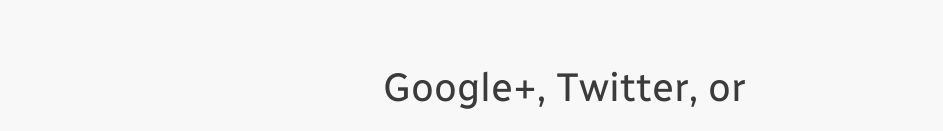Google+, Twitter, or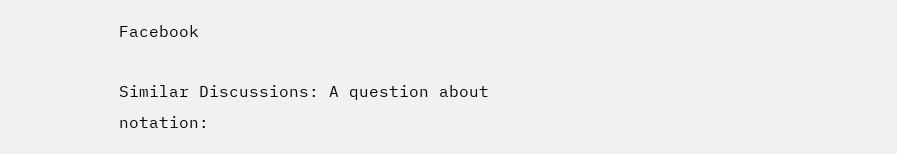Facebook

Similar Discussions: A question about notation: